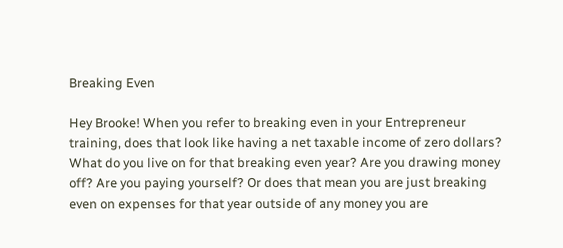Breaking Even

Hey Brooke! When you refer to breaking even in your Entrepreneur training, does that look like having a net taxable income of zero dollars? What do you live on for that breaking even year? Are you drawing money off? Are you paying yourself? Or does that mean you are just breaking even on expenses for that year outside of any money you are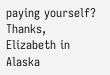paying yourself?
Thanks, Elizabeth in Alaska